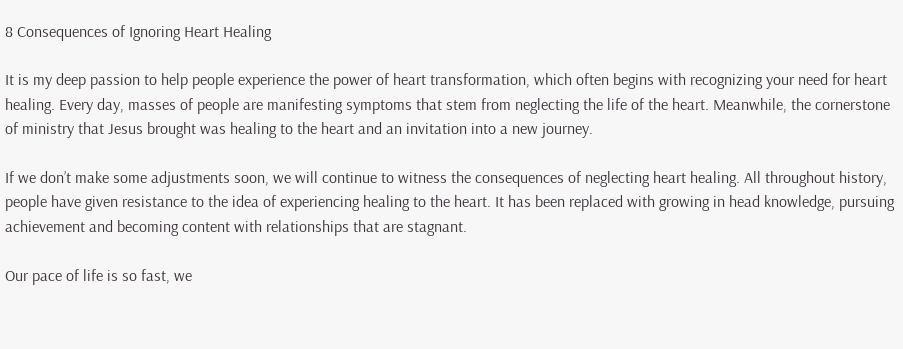8 Consequences of Ignoring Heart Healing

It is my deep passion to help people experience the power of heart transformation, which often begins with recognizing your need for heart healing. Every day, masses of people are manifesting symptoms that stem from neglecting the life of the heart. Meanwhile, the cornerstone of ministry that Jesus brought was healing to the heart and an invitation into a new journey.

If we don’t make some adjustments soon, we will continue to witness the consequences of neglecting heart healing. All throughout history, people have given resistance to the idea of experiencing healing to the heart. It has been replaced with growing in head knowledge, pursuing achievement and becoming content with relationships that are stagnant.

Our pace of life is so fast, we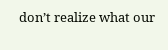don’t realize what our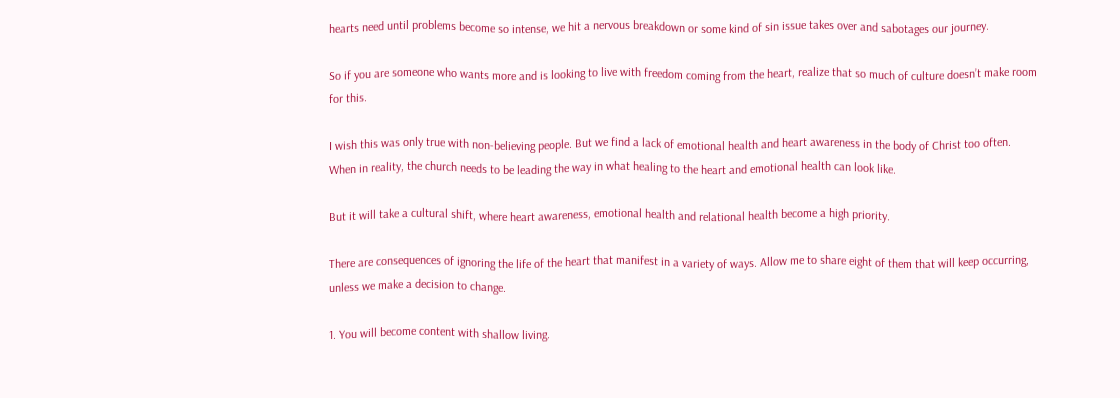hearts need until problems become so intense, we hit a nervous breakdown or some kind of sin issue takes over and sabotages our journey.

So if you are someone who wants more and is looking to live with freedom coming from the heart, realize that so much of culture doesn’t make room for this.

I wish this was only true with non-believing people. But we find a lack of emotional health and heart awareness in the body of Christ too often. When in reality, the church needs to be leading the way in what healing to the heart and emotional health can look like.

But it will take a cultural shift, where heart awareness, emotional health and relational health become a high priority.

There are consequences of ignoring the life of the heart that manifest in a variety of ways. Allow me to share eight of them that will keep occurring, unless we make a decision to change.

1. You will become content with shallow living.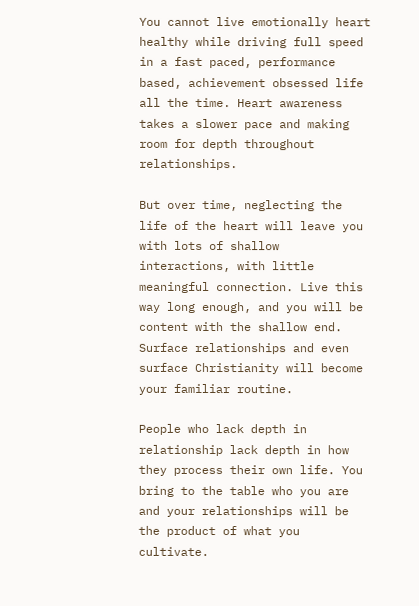You cannot live emotionally heart healthy while driving full speed in a fast paced, performance based, achievement obsessed life all the time. Heart awareness takes a slower pace and making room for depth throughout relationships.

But over time, neglecting the life of the heart will leave you with lots of shallow interactions, with little meaningful connection. Live this way long enough, and you will be content with the shallow end. Surface relationships and even surface Christianity will become your familiar routine.

People who lack depth in relationship lack depth in how they process their own life. You bring to the table who you are and your relationships will be the product of what you cultivate.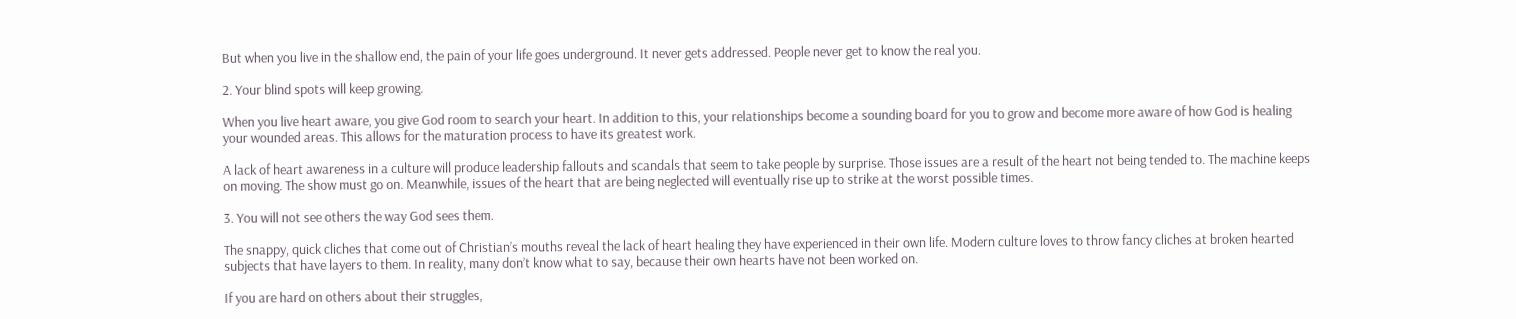But when you live in the shallow end, the pain of your life goes underground. It never gets addressed. People never get to know the real you.

2. Your blind spots will keep growing.

When you live heart aware, you give God room to search your heart. In addition to this, your relationships become a sounding board for you to grow and become more aware of how God is healing your wounded areas. This allows for the maturation process to have its greatest work.

A lack of heart awareness in a culture will produce leadership fallouts and scandals that seem to take people by surprise. Those issues are a result of the heart not being tended to. The machine keeps on moving. The show must go on. Meanwhile, issues of the heart that are being neglected will eventually rise up to strike at the worst possible times.

3. You will not see others the way God sees them.

The snappy, quick cliches that come out of Christian’s mouths reveal the lack of heart healing they have experienced in their own life. Modern culture loves to throw fancy cliches at broken hearted subjects that have layers to them. In reality, many don’t know what to say, because their own hearts have not been worked on.

If you are hard on others about their struggles,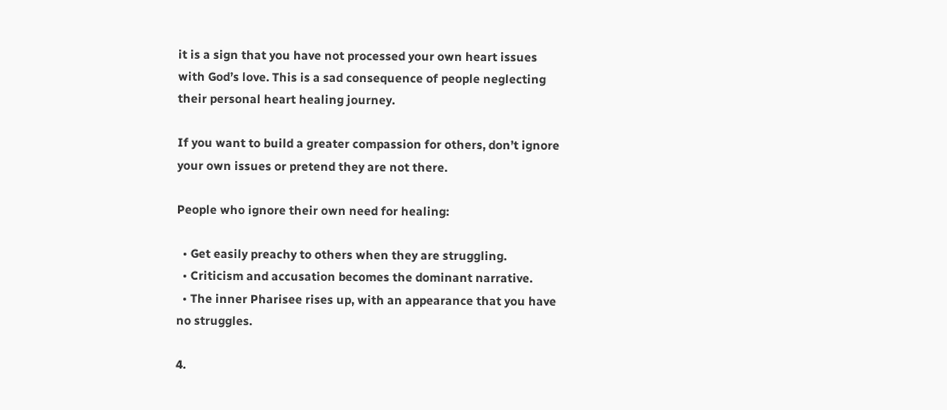it is a sign that you have not processed your own heart issues with God’s love. This is a sad consequence of people neglecting their personal heart healing journey.

If you want to build a greater compassion for others, don’t ignore your own issues or pretend they are not there.

People who ignore their own need for healing:

  • Get easily preachy to others when they are struggling.
  • Criticism and accusation becomes the dominant narrative.
  • The inner Pharisee rises up, with an appearance that you have no struggles.

4.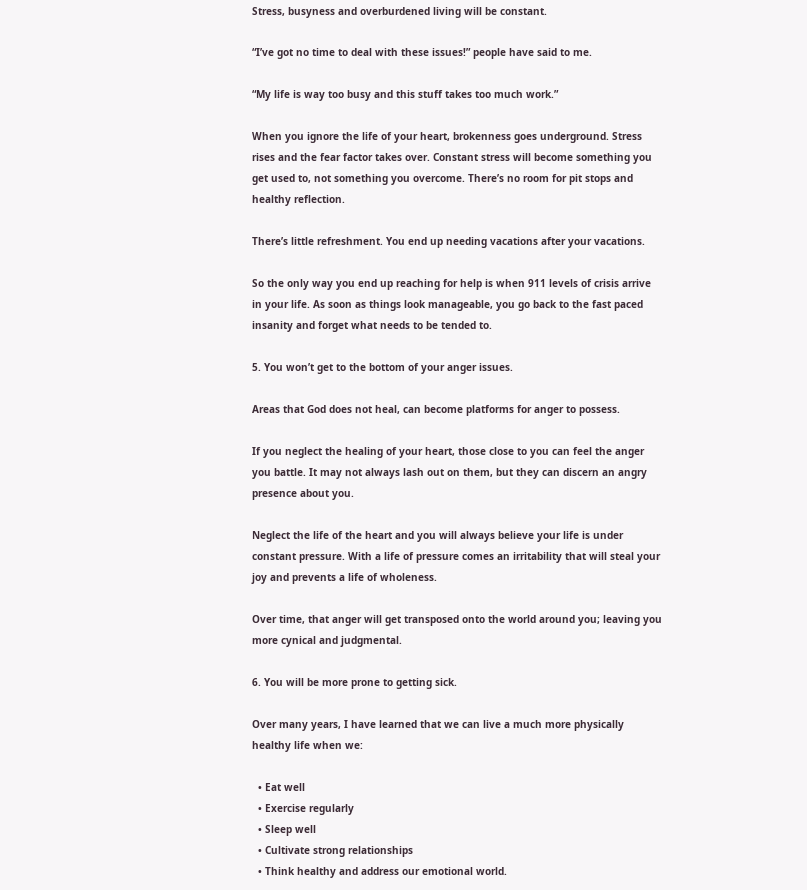Stress, busyness and overburdened living will be constant.

“I’ve got no time to deal with these issues!” people have said to me.

“My life is way too busy and this stuff takes too much work.”

When you ignore the life of your heart, brokenness goes underground. Stress rises and the fear factor takes over. Constant stress will become something you get used to, not something you overcome. There’s no room for pit stops and healthy reflection.

There’s little refreshment. You end up needing vacations after your vacations.

So the only way you end up reaching for help is when 911 levels of crisis arrive in your life. As soon as things look manageable, you go back to the fast paced insanity and forget what needs to be tended to.

5. You won’t get to the bottom of your anger issues.

Areas that God does not heal, can become platforms for anger to possess.

If you neglect the healing of your heart, those close to you can feel the anger you battle. It may not always lash out on them, but they can discern an angry presence about you.

Neglect the life of the heart and you will always believe your life is under constant pressure. With a life of pressure comes an irritability that will steal your joy and prevents a life of wholeness.

Over time, that anger will get transposed onto the world around you; leaving you more cynical and judgmental.

6. You will be more prone to getting sick.

Over many years, I have learned that we can live a much more physically healthy life when we:

  • Eat well
  • Exercise regularly
  • Sleep well
  • Cultivate strong relationships
  • Think healthy and address our emotional world.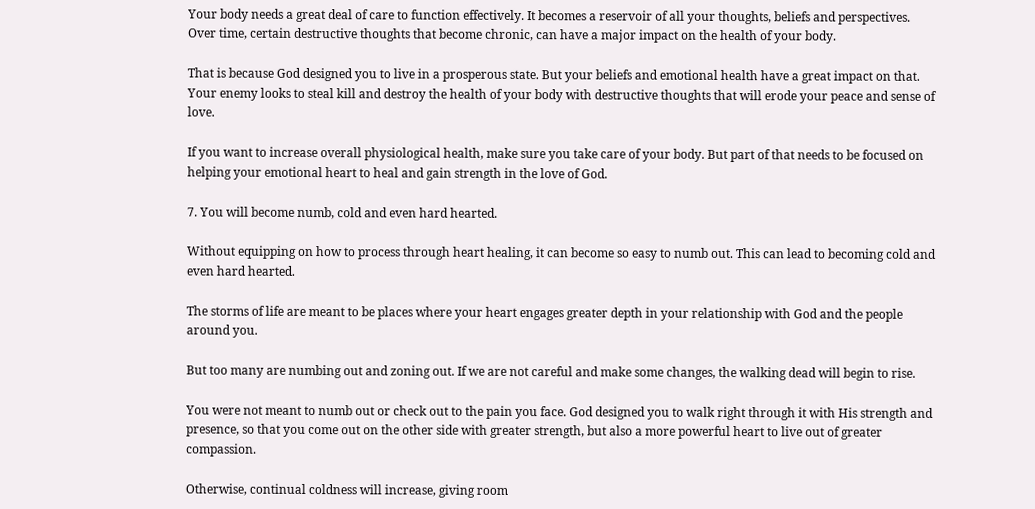Your body needs a great deal of care to function effectively. It becomes a reservoir of all your thoughts, beliefs and perspectives. Over time, certain destructive thoughts that become chronic, can have a major impact on the health of your body.

That is because God designed you to live in a prosperous state. But your beliefs and emotional health have a great impact on that. Your enemy looks to steal kill and destroy the health of your body with destructive thoughts that will erode your peace and sense of love.

If you want to increase overall physiological health, make sure you take care of your body. But part of that needs to be focused on helping your emotional heart to heal and gain strength in the love of God.

7. You will become numb, cold and even hard hearted.

Without equipping on how to process through heart healing, it can become so easy to numb out. This can lead to becoming cold and even hard hearted.

The storms of life are meant to be places where your heart engages greater depth in your relationship with God and the people around you.

But too many are numbing out and zoning out. If we are not careful and make some changes, the walking dead will begin to rise.

You were not meant to numb out or check out to the pain you face. God designed you to walk right through it with His strength and presence, so that you come out on the other side with greater strength, but also a more powerful heart to live out of greater compassion.

Otherwise, continual coldness will increase, giving room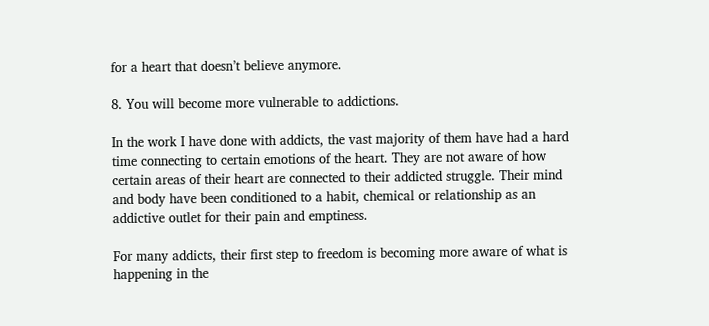for a heart that doesn’t believe anymore.

8. You will become more vulnerable to addictions.

In the work I have done with addicts, the vast majority of them have had a hard time connecting to certain emotions of the heart. They are not aware of how certain areas of their heart are connected to their addicted struggle. Their mind and body have been conditioned to a habit, chemical or relationship as an addictive outlet for their pain and emptiness.

For many addicts, their first step to freedom is becoming more aware of what is happening in the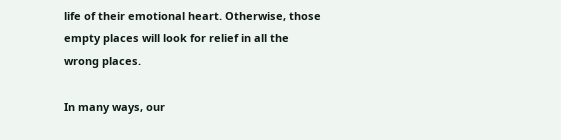life of their emotional heart. Otherwise, those empty places will look for relief in all the wrong places.

In many ways, our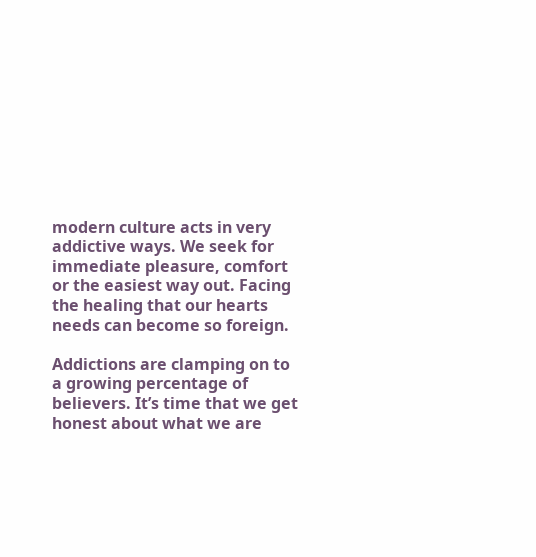modern culture acts in very addictive ways. We seek for immediate pleasure, comfort or the easiest way out. Facing the healing that our hearts needs can become so foreign.

Addictions are clamping on to a growing percentage of believers. It’s time that we get honest about what we are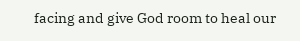facing and give God room to heal our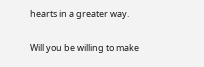hearts in a greater way.

Will you be willing to make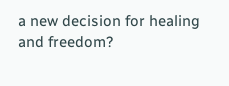a new decision for healing and freedom?